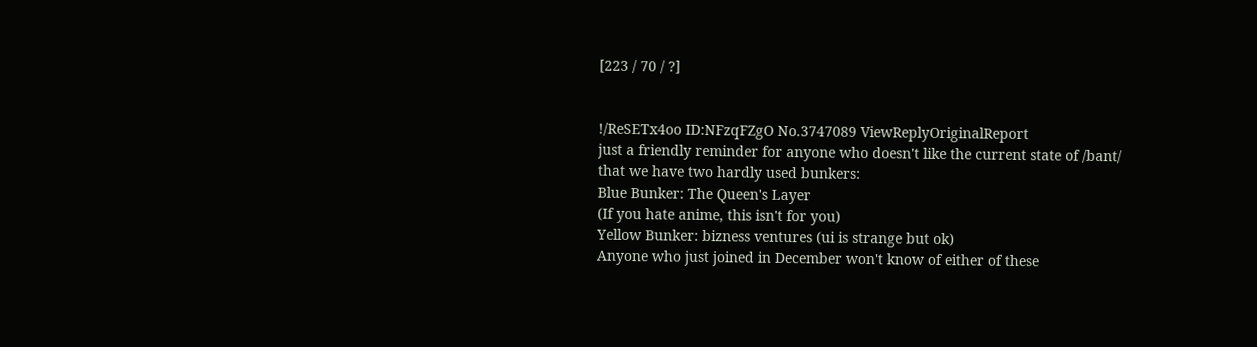[223 / 70 / ?]


!/ReSETx4oo ID:NFzqFZgO No.3747089 ViewReplyOriginalReport
just a friendly reminder for anyone who doesn't like the current state of /bant/ that we have two hardly used bunkers:
Blue Bunker: The Queen's Layer
(If you hate anime, this isn't for you)
Yellow Bunker: bizness ventures (ui is strange but ok)
Anyone who just joined in December won't know of either of these